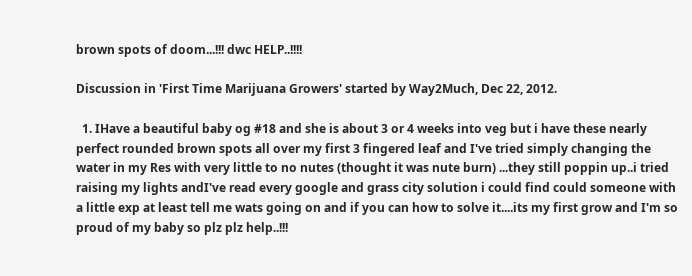brown spots of doom...!!! dwc HELP..!!!!

Discussion in 'First Time Marijuana Growers' started by Way2Much, Dec 22, 2012.

  1. IHave a beautiful baby og #18 and she is about 3 or 4 weeks into veg but i have these nearly perfect rounded brown spots all over my first 3 fingered leaf and I've tried simply changing the water in my Res with very little to no nutes (thought it was nute burn) ...they still poppin up..i tried raising my lights andI've read every google and grass city solution i could find could someone with a little exp at least tell me wats going on and if you can how to solve it....its my first grow and I'm so proud of my baby so plz plz help..!!!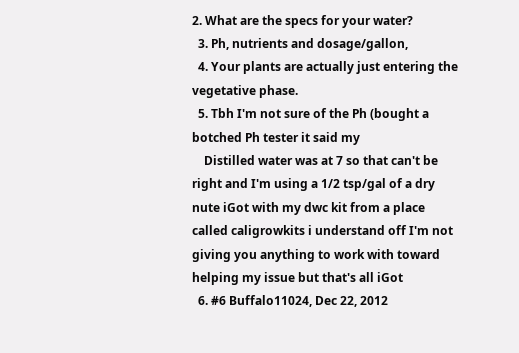2. What are the specs for your water?
  3. Ph, nutrients and dosage/gallon,
  4. Your plants are actually just entering the vegetative phase.
  5. Tbh I'm not sure of the Ph (bought a botched Ph tester it said my
    Distilled water was at 7 so that can't be right and I'm using a 1/2 tsp/gal of a dry nute iGot with my dwc kit from a place called caligrowkits i understand off I'm not giving you anything to work with toward helping my issue but that's all iGot
  6. #6 Buffalo11024, Dec 22, 2012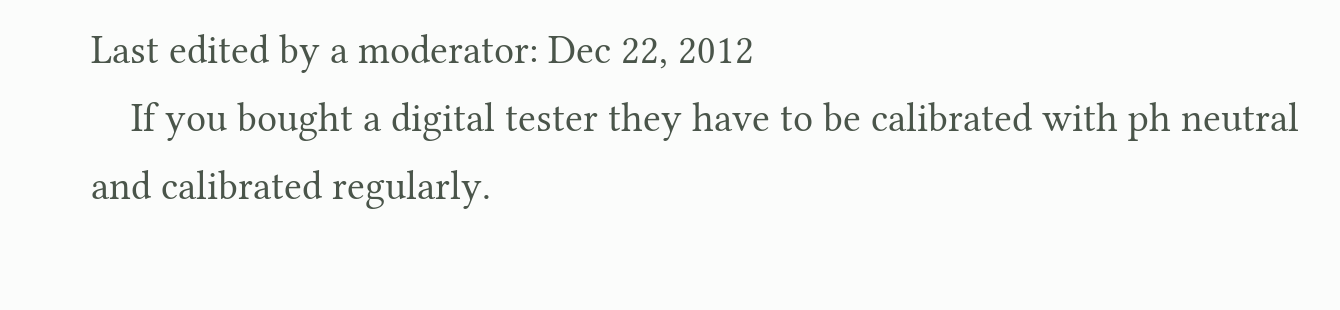Last edited by a moderator: Dec 22, 2012
    If you bought a digital tester they have to be calibrated with ph neutral and calibrated regularly.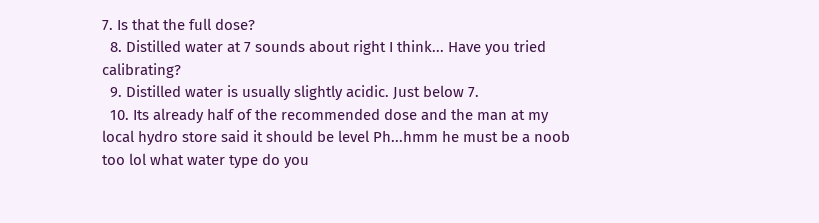7. Is that the full dose?
  8. Distilled water at 7 sounds about right I think... Have you tried calibrating?
  9. Distilled water is usually slightly acidic. Just below 7.
  10. Its already half of the recommended dose and the man at my local hydro store said it should be level Ph...hmm he must be a noob too lol what water type do you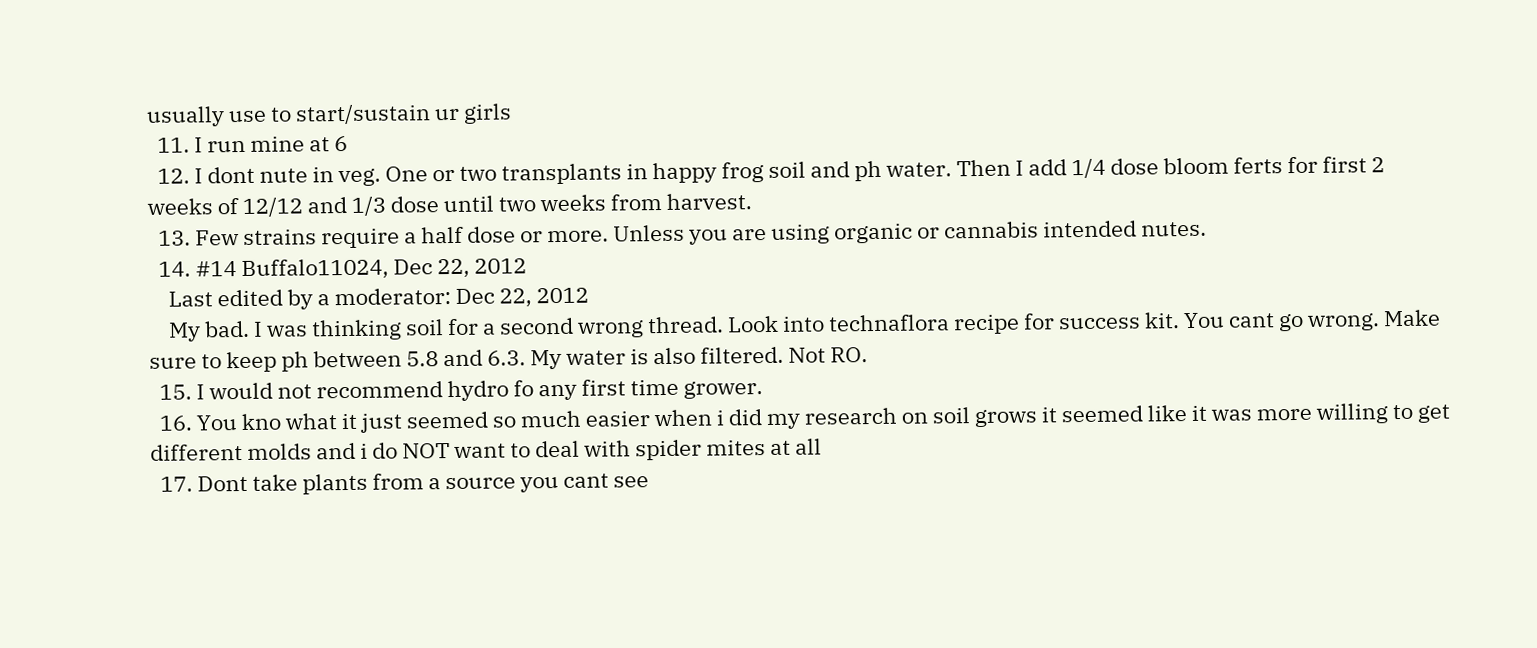usually use to start/sustain ur girls
  11. I run mine at 6
  12. I dont nute in veg. One or two transplants in happy frog soil and ph water. Then I add 1/4 dose bloom ferts for first 2 weeks of 12/12 and 1/3 dose until two weeks from harvest.
  13. Few strains require a half dose or more. Unless you are using organic or cannabis intended nutes.
  14. #14 Buffalo11024, Dec 22, 2012
    Last edited by a moderator: Dec 22, 2012
    My bad. I was thinking soil for a second wrong thread. Look into technaflora recipe for success kit. You cant go wrong. Make sure to keep ph between 5.8 and 6.3. My water is also filtered. Not RO.
  15. I would not recommend hydro fo any first time grower.
  16. You kno what it just seemed so much easier when i did my research on soil grows it seemed like it was more willing to get different molds and i do NOT want to deal with spider mites at all
  17. Dont take plants from a source you cant see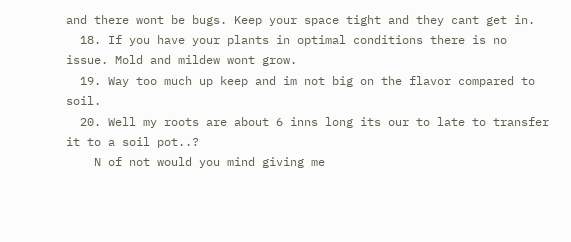and there wont be bugs. Keep your space tight and they cant get in.
  18. If you have your plants in optimal conditions there is no issue. Mold and mildew wont grow.
  19. Way too much up keep and im not big on the flavor compared to soil.
  20. Well my roots are about 6 inns long its our to late to transfer it to a soil pot..?
    N of not would you mind giving me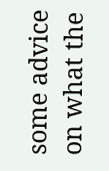some advice on what the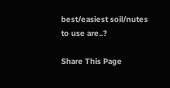best/easiest soil/nutes to use are..?

Share This Page